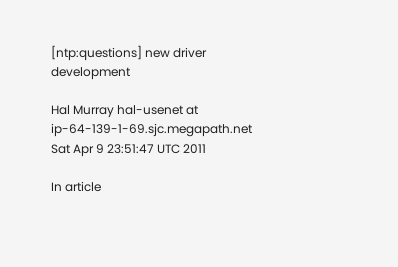[ntp:questions] new driver development

Hal Murray hal-usenet at ip-64-139-1-69.sjc.megapath.net
Sat Apr 9 23:51:47 UTC 2011

In article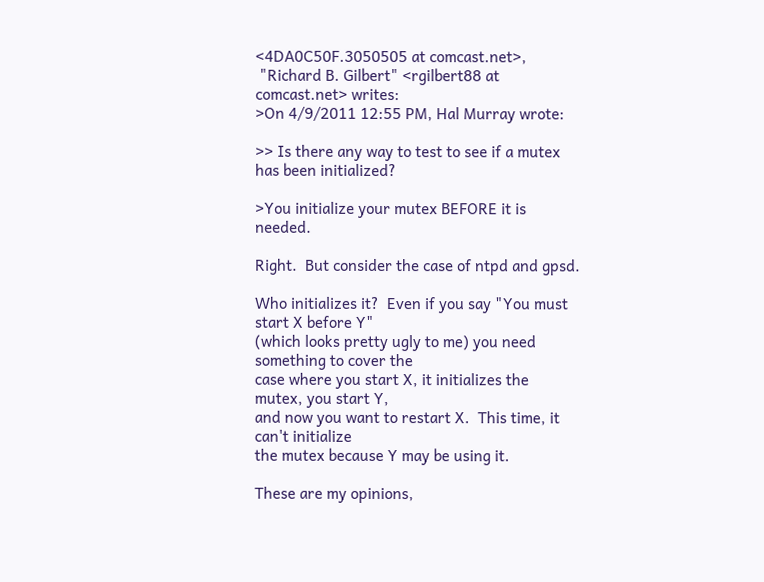<4DA0C50F.3050505 at comcast.net>,
 "Richard B. Gilbert" <rgilbert88 at comcast.net> writes:
>On 4/9/2011 12:55 PM, Hal Murray wrote:

>> Is there any way to test to see if a mutex has been initialized?

>You initialize your mutex BEFORE it is needed.

Right.  But consider the case of ntpd and gpsd.

Who initializes it?  Even if you say "You must start X before Y"
(which looks pretty ugly to me) you need something to cover the
case where you start X, it initializes the mutex, you start Y,
and now you want to restart X.  This time, it can't initialize
the mutex because Y may be using it.

These are my opinions,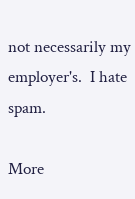not necessarily my employer's.  I hate spam.

More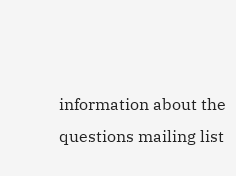information about the questions mailing list